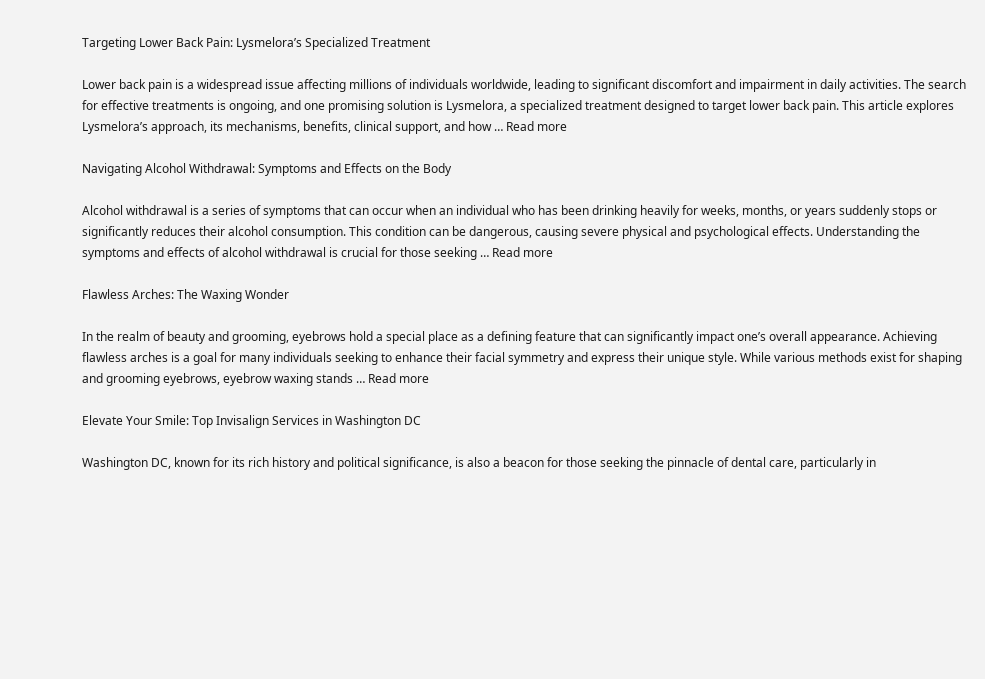Targeting Lower Back Pain: Lysmelora’s Specialized Treatment

Lower back pain is a widespread issue affecting millions of individuals worldwide, leading to significant discomfort and impairment in daily activities. The search for effective treatments is ongoing, and one promising solution is Lysmelora, a specialized treatment designed to target lower back pain. This article explores Lysmelora’s approach, its mechanisms, benefits, clinical support, and how … Read more

Navigating Alcohol Withdrawal: Symptoms and Effects on the Body

Alcohol withdrawal is a series of symptoms that can occur when an individual who has been drinking heavily for weeks, months, or years suddenly stops or significantly reduces their alcohol consumption. This condition can be dangerous, causing severe physical and psychological effects. Understanding the symptoms and effects of alcohol withdrawal is crucial for those seeking … Read more

Flawless Arches: The Waxing Wonder

In the realm of beauty and grooming, eyebrows hold a special place as a defining feature that can significantly impact one’s overall appearance. Achieving flawless arches is a goal for many individuals seeking to enhance their facial symmetry and express their unique style. While various methods exist for shaping and grooming eyebrows, eyebrow waxing stands … Read more

Elevate Your Smile: Top Invisalign Services in Washington DC

Washington DC, known for its rich history and political significance, is also a beacon for those seeking the pinnacle of dental care, particularly in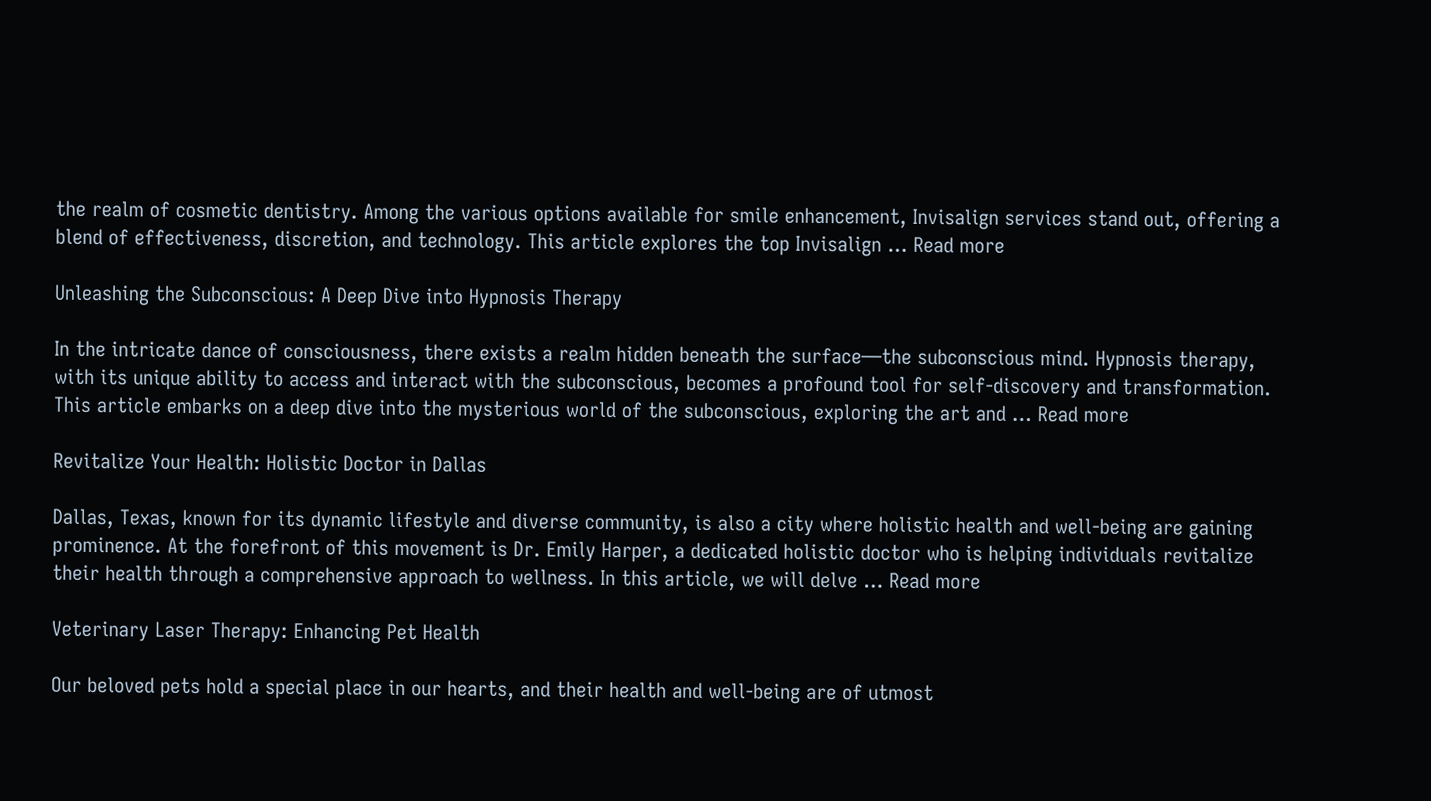the realm of cosmetic dentistry. Among the various options available for smile enhancement, Invisalign services stand out, offering a blend of effectiveness, discretion, and technology. This article explores the top Invisalign … Read more

Unleashing the Subconscious: A Deep Dive into Hypnosis Therapy

In the intricate dance of consciousness, there exists a realm hidden beneath the surface—the subconscious mind. Hypnosis therapy, with its unique ability to access and interact with the subconscious, becomes a profound tool for self-discovery and transformation. This article embarks on a deep dive into the mysterious world of the subconscious, exploring the art and … Read more

Revitalize Your Health: Holistic Doctor in Dallas

Dallas, Texas, known for its dynamic lifestyle and diverse community, is also a city where holistic health and well-being are gaining prominence. At the forefront of this movement is Dr. Emily Harper, a dedicated holistic doctor who is helping individuals revitalize their health through a comprehensive approach to wellness. In this article, we will delve … Read more

Veterinary Laser Therapy: Enhancing Pet Health

Our beloved pets hold a special place in our hearts, and their health and well-being are of utmost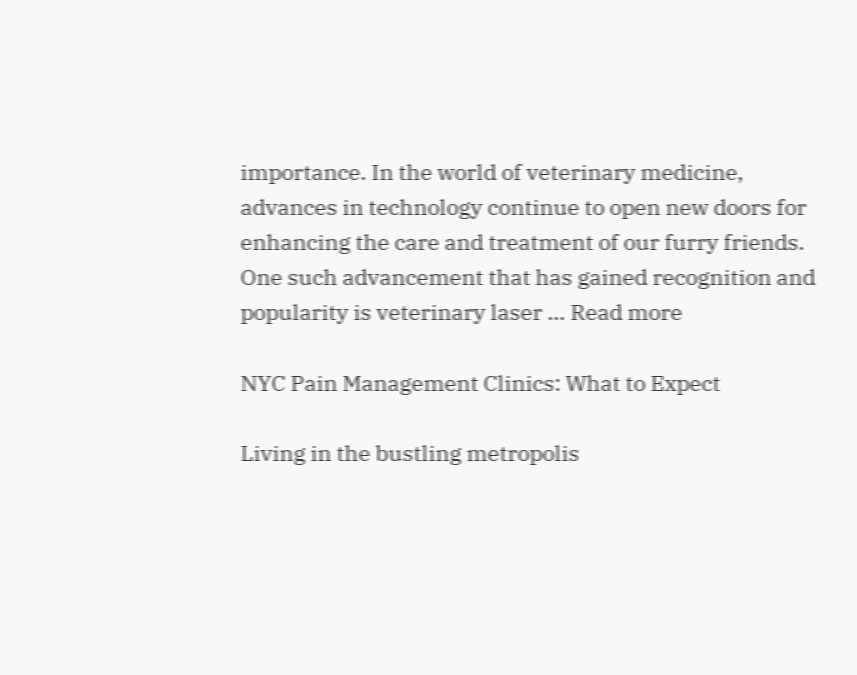importance. In the world of veterinary medicine, advances in technology continue to open new doors for enhancing the care and treatment of our furry friends. One such advancement that has gained recognition and popularity is veterinary laser … Read more

NYC Pain Management Clinics: What to Expect

Living in the bustling metropolis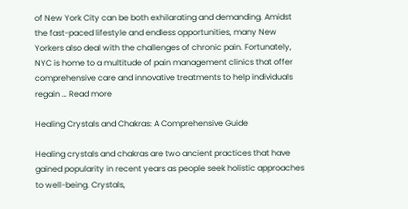of New York City can be both exhilarating and demanding. Amidst the fast-paced lifestyle and endless opportunities, many New Yorkers also deal with the challenges of chronic pain. Fortunately, NYC is home to a multitude of pain management clinics that offer comprehensive care and innovative treatments to help individuals regain … Read more

Healing Crystals and Chakras: A Comprehensive Guide

Healing crystals and chakras are two ancient practices that have gained popularity in recent years as people seek holistic approaches to well-being. Crystals,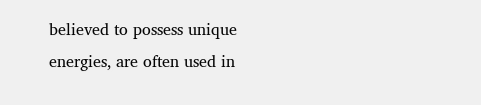believed to possess unique energies, are often used in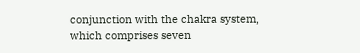conjunction with the chakra system, which comprises seven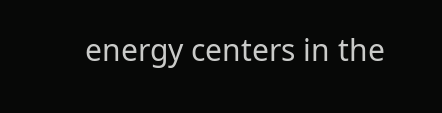energy centers in the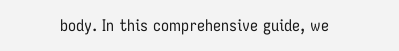body. In this comprehensive guide, we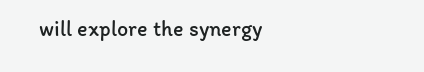will explore the synergy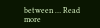between … Read more